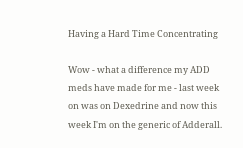Having a Hard Time Concentrating

Wow - what a difference my ADD meds have made for me - last week on was on Dexedrine and now this week I'm on the generic of Adderall.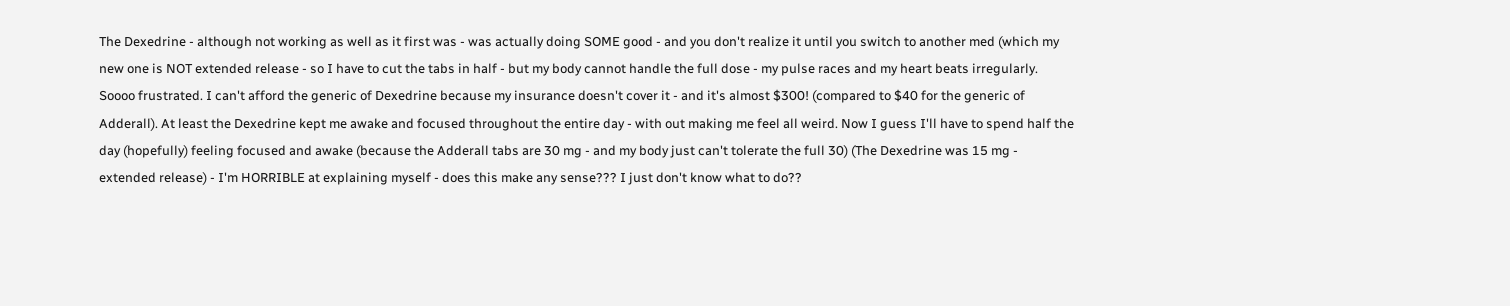The Dexedrine - although not working as well as it first was - was actually doing SOME good - and you don't realize it until you switch to another med (which my new one is NOT extended release - so I have to cut the tabs in half - but my body cannot handle the full dose - my pulse races and my heart beats irregularly. Soooo frustrated. I can't afford the generic of Dexedrine because my insurance doesn't cover it - and it's almost $300! (compared to $40 for the generic of Adderall). At least the Dexedrine kept me awake and focused throughout the entire day - with out making me feel all weird. Now I guess I'll have to spend half the day (hopefully) feeling focused and awake (because the Adderall tabs are 30 mg - and my body just can't tolerate the full 30) (The Dexedrine was 15 mg - extended release) - I'm HORRIBLE at explaining myself - does this make any sense??? I just don't know what to do??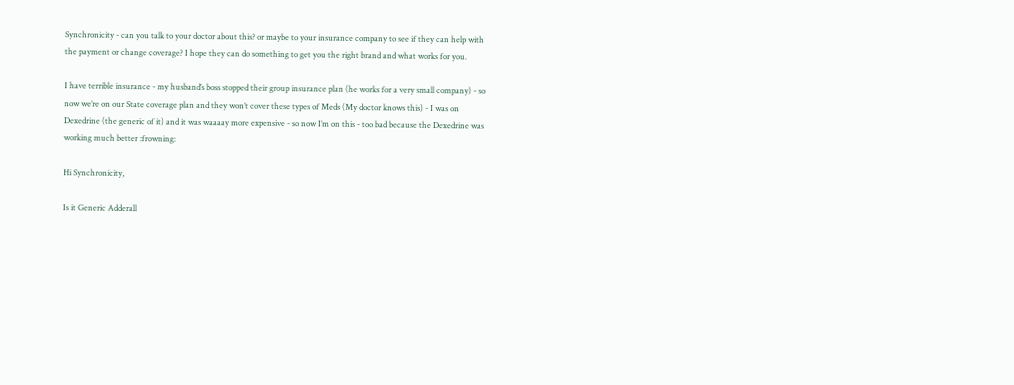Synchronicity - can you talk to your doctor about this? or maybe to your insurance company to see if they can help with the payment or change coverage? I hope they can do something to get you the right brand and what works for you.

I have terrible insurance - my husband’s boss stopped their group insurance plan (he works for a very small company) - so now we’re on our State coverage plan and they won’t cover these types of Meds (My doctor knows this) - I was on Dexedrine (the generic of it) and it was waaaay more expensive - so now I’m on this - too bad because the Dexedrine was working much better :frowning:

Hi Synchronicity,

Is it Generic Adderall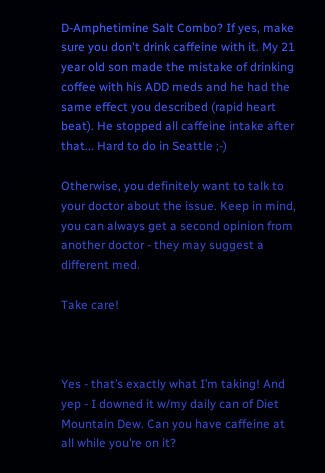D-Amphetimine Salt Combo? If yes, make sure you don't drink caffeine with it. My 21 year old son made the mistake of drinking coffee with his ADD meds and he had the same effect you described (rapid heart beat). He stopped all caffeine intake after that... Hard to do in Seattle ;-)

Otherwise, you definitely want to talk to your doctor about the issue. Keep in mind, you can always get a second opinion from another doctor - they may suggest a different med.

Take care!



Yes - that’s exactly what I’m taking! And yep - I downed it w/my daily can of Diet Mountain Dew. Can you have caffeine at all while you’re on it?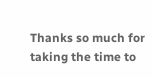Thanks so much for taking the time to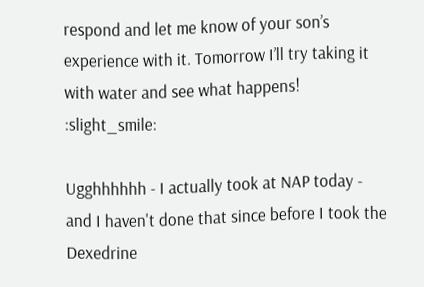respond and let me know of your son’s experience with it. Tomorrow I’ll try taking it with water and see what happens! :slight_smile:

Ugghhhhhh - I actually took at NAP today - and I haven't done that since before I took the Dexedrine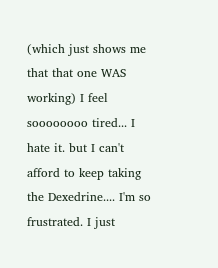(which just shows me that that one WAS working) I feel soooooooo tired... I hate it. but I can't afford to keep taking the Dexedrine.... I'm so frustrated. I just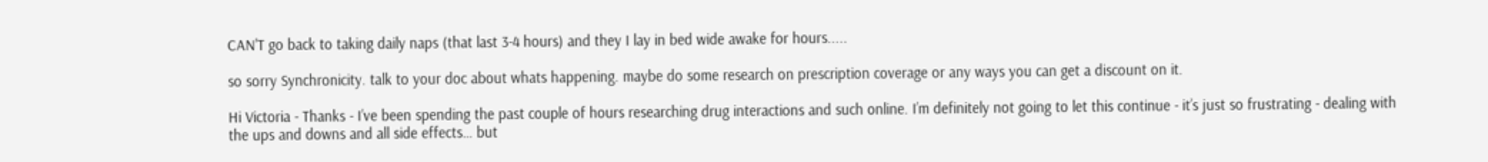CAN'T go back to taking daily naps (that last 3-4 hours) and they I lay in bed wide awake for hours.....

so sorry Synchronicity. talk to your doc about whats happening. maybe do some research on prescription coverage or any ways you can get a discount on it.

Hi Victoria - Thanks - I’ve been spending the past couple of hours researching drug interactions and such online. I’m definitely not going to let this continue - it’s just so frustrating - dealing with the ups and downs and all side effects… but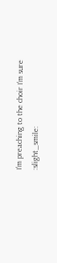I’m preaching to the choir I’m sure :slight_smile: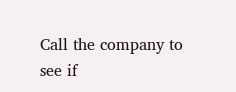Call the company to see if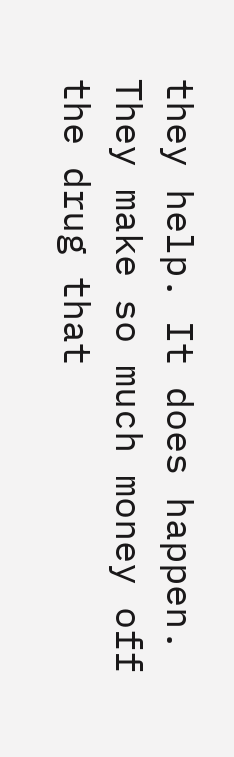they help. It does happen. They make so much money off the drug that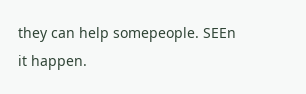they can help somepeople. SEEn it happen.